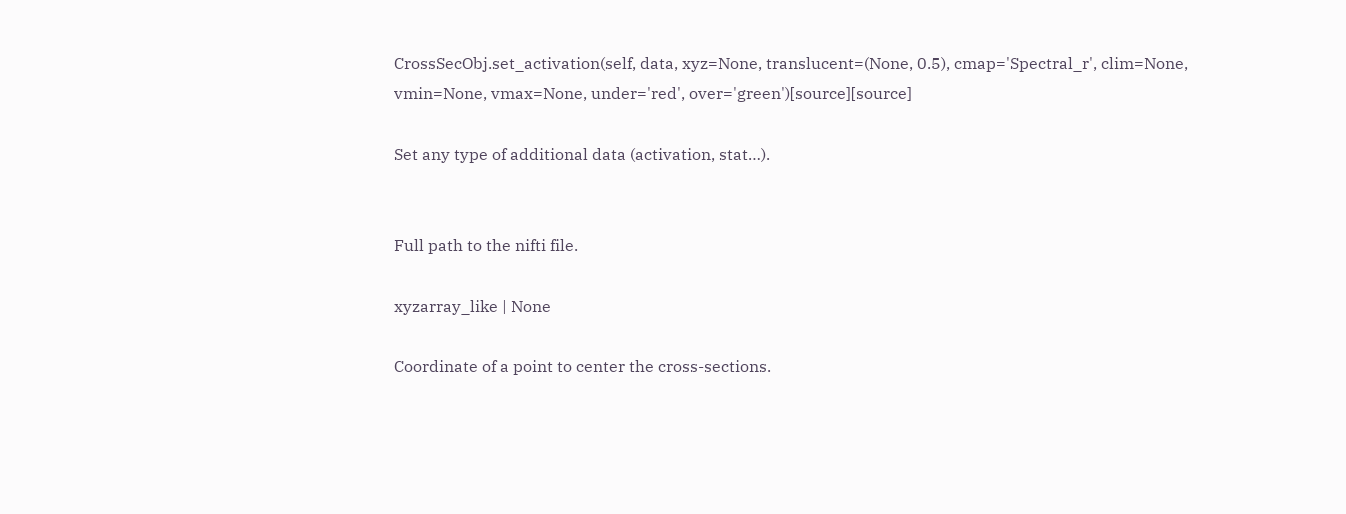CrossSecObj.set_activation(self, data, xyz=None, translucent=(None, 0.5), cmap='Spectral_r', clim=None, vmin=None, vmax=None, under='red', over='green')[source][source]

Set any type of additional data (activation, stat…).


Full path to the nifti file.

xyzarray_like | None

Coordinate of a point to center the cross-sections.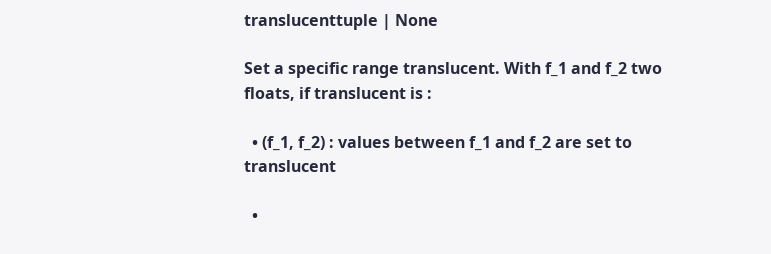translucenttuple | None

Set a specific range translucent. With f_1 and f_2 two floats, if translucent is :

  • (f_1, f_2) : values between f_1 and f_2 are set to translucent

  •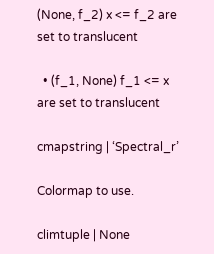(None, f_2) x <= f_2 are set to translucent

  • (f_1, None) f_1 <= x are set to translucent

cmapstring | ‘Spectral_r’

Colormap to use.

climtuple | None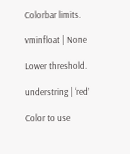Colorbar limits.

vminfloat | None

Lower threshold.

understring | ‘red’

Color to use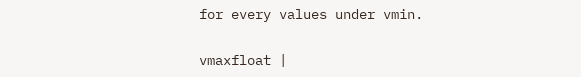for every values under vmin.

vmaxfloat |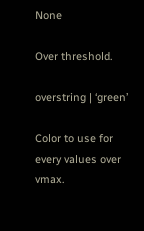None

Over threshold.

overstring | ‘green’

Color to use for every values over vmax.